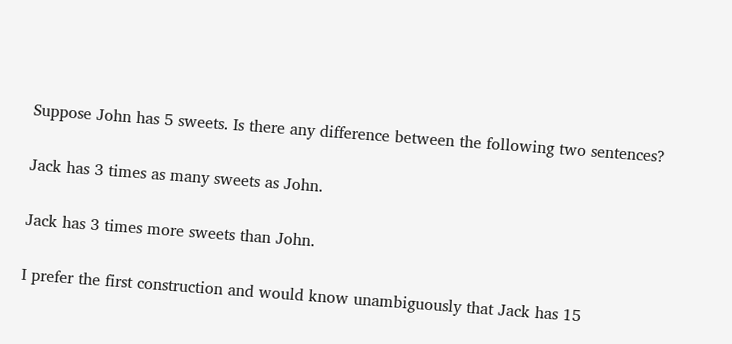Suppose John has 5 sweets. Is there any difference between the following two sentences?

Jack has 3 times as many sweets as John.

Jack has 3 times more sweets than John.

I prefer the first construction and would know unambiguously that Jack has 15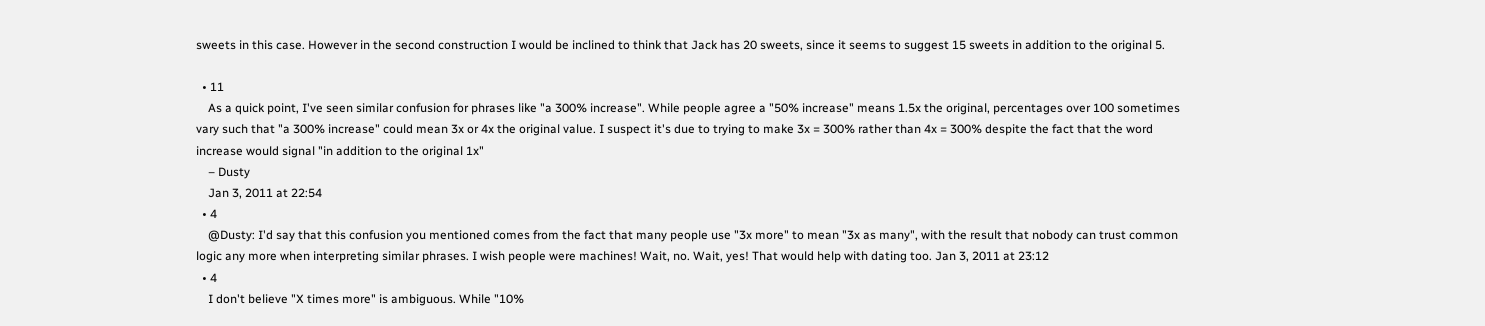sweets in this case. However in the second construction I would be inclined to think that Jack has 20 sweets, since it seems to suggest 15 sweets in addition to the original 5.

  • 11
    As a quick point, I've seen similar confusion for phrases like "a 300% increase". While people agree a "50% increase" means 1.5x the original, percentages over 100 sometimes vary such that "a 300% increase" could mean 3x or 4x the original value. I suspect it's due to trying to make 3x = 300% rather than 4x = 300% despite the fact that the word increase would signal "in addition to the original 1x"
    – Dusty
    Jan 3, 2011 at 22:54
  • 4
    @Dusty: I'd say that this confusion you mentioned comes from the fact that many people use "3x more" to mean "3x as many", with the result that nobody can trust common logic any more when interpreting similar phrases. I wish people were machines! Wait, no. Wait, yes! That would help with dating too. Jan 3, 2011 at 23:12
  • 4
    I don't believe "X times more" is ambiguous. While "10%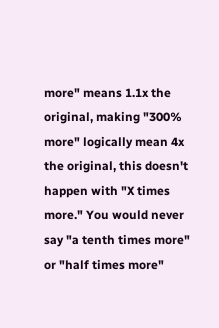more" means 1.1x the original, making "300% more" logically mean 4x the original, this doesn't happen with "X times more." You would never say "a tenth times more" or "half times more"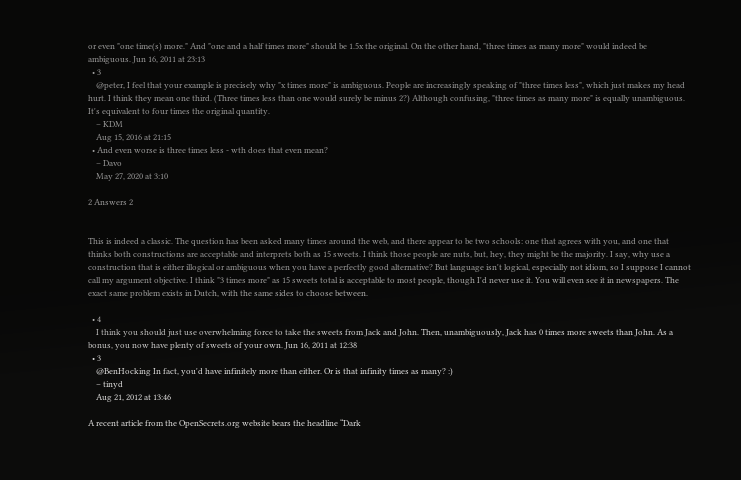or even "one time(s) more." And "one and a half times more" should be 1.5x the original. On the other hand, "three times as many more" would indeed be ambiguous. Jun 16, 2011 at 23:13
  • 3
    @peter, I feel that your example is precisely why "x times more" is ambiguous. People are increasingly speaking of "three times less", which just makes my head hurt. I think they mean one third. (Three times less than one would surely be minus 2?) Although confusing, "three times as many more" is equally unambiguous. It's equivalent to four times the original quantity.
    – KDM
    Aug 15, 2016 at 21:15
  • And even worse is three times less - wth does that even mean?
    – Davo
    May 27, 2020 at 3:10

2 Answers 2


This is indeed a classic. The question has been asked many times around the web, and there appear to be two schools: one that agrees with you, and one that thinks both constructions are acceptable and interprets both as 15 sweets. I think those people are nuts, but, hey, they might be the majority. I say, why use a construction that is either illogical or ambiguous when you have a perfectly good alternative? But language isn't logical, especially not idiom, so I suppose I cannot call my argument objective. I think "3 times more" as 15 sweets total is acceptable to most people, though I'd never use it. You will even see it in newspapers. The exact same problem exists in Dutch, with the same sides to choose between.

  • 4
    I think you should just use overwhelming force to take the sweets from Jack and John. Then, unambiguously, Jack has 0 times more sweets than John. As a bonus, you now have plenty of sweets of your own. Jun 16, 2011 at 12:38
  • 3
    @BenHocking In fact, you'd have infinitely more than either. Or is that infinity times as many? :)
    – tinyd
    Aug 21, 2012 at 13:46

A recent article from the OpenSecrets.org website bears the headline “Dark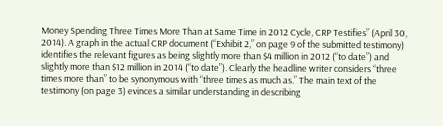Money Spending Three Times More Than at Same Time in 2012 Cycle, CRP Testifies” (April 30, 2014). A graph in the actual CRP document (“Exhibit 2,” on page 9 of the submitted testimony) identifies the relevant figures as being slightly more than $4 million in 2012 (“to date”) and slightly more than $12 million in 2014 (“to date”). Clearly the headline writer considers “three times more than” to be synonymous with “three times as much as.” The main text of the testimony (on page 3) evinces a similar understanding in describing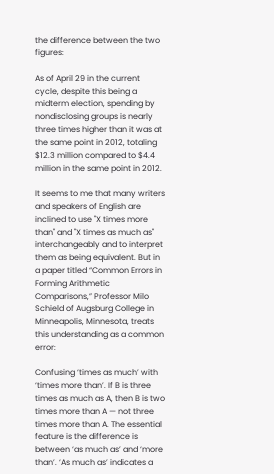the difference between the two figures:

As of April 29 in the current cycle, despite this being a midterm election, spending by nondisclosing groups is nearly three times higher than it was at the same point in 2012, totaling $12.3 million compared to $4.4 million in the same point in 2012.

It seems to me that many writers and speakers of English are inclined to use "X times more than" and "X times as much as" interchangeably and to interpret them as being equivalent. But in a paper titled “Common Errors in Forming Arithmetic Comparisons,” Professor Milo Schield of Augsburg College in Minneapolis, Minnesota, treats this understanding as a common error:

Confusing ‘times as much’ with ‘times more than’. If B is three times as much as A, then B is two times more than A — not three times more than A. The essential feature is the difference is between ‘as much as’ and ‘more than’. ‘As much as’ indicates a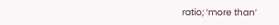ratio; ‘more than’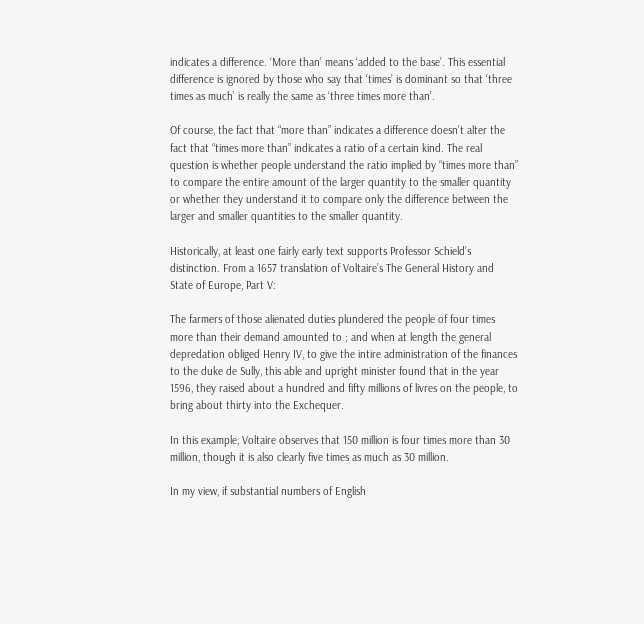indicates a difference. ‘More than’ means ‘added to the base’. This essential difference is ignored by those who say that ‘times’ is dominant so that ‘three times as much’ is really the same as ‘three times more than’.

Of course, the fact that “more than” indicates a difference doesn’t alter the fact that “times more than” indicates a ratio of a certain kind. The real question is whether people understand the ratio implied by “times more than” to compare the entire amount of the larger quantity to the smaller quantity or whether they understand it to compare only the difference between the larger and smaller quantities to the smaller quantity.

Historically, at least one fairly early text supports Professor Schield’s distinction. From a 1657 translation of Voltaire’s The General History and State of Europe, Part V:

The farmers of those alienated duties plundered the people of four times more than their demand amounted to ; and when at length the general depredation obliged Henry IV, to give the intire administration of the finances to the duke de Sully, this able and upright minister found that in the year 1596, they raised about a hundred and fifty millions of livres on the people, to bring about thirty into the Exchequer.

In this example, Voltaire observes that 150 million is four times more than 30 million, though it is also clearly five times as much as 30 million.

In my view, if substantial numbers of English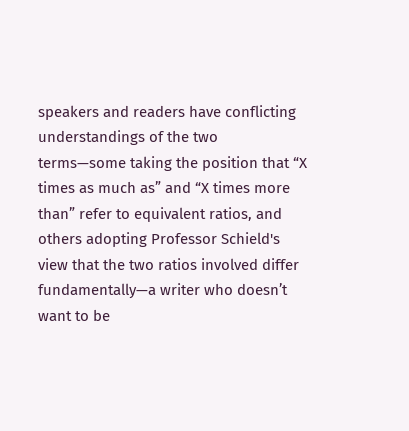speakers and readers have conflicting understandings of the two terms—some taking the position that “X times as much as” and “X times more than” refer to equivalent ratios, and others adopting Professor Schield's view that the two ratios involved differ fundamentally—a writer who doesn’t want to be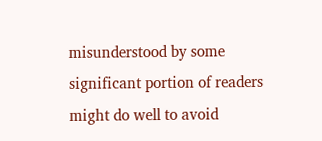misunderstood by some significant portion of readers might do well to avoid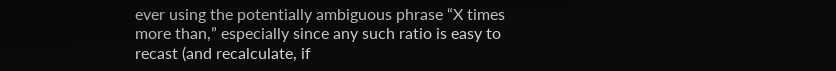ever using the potentially ambiguous phrase “X times more than,” especially since any such ratio is easy to recast (and recalculate, if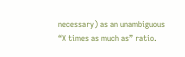necessary) as an unambiguous “X times as much as” ratio.